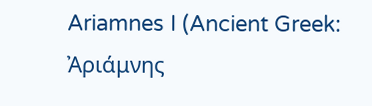Ariamnes I (Ancient Greek: Ἀριάμνης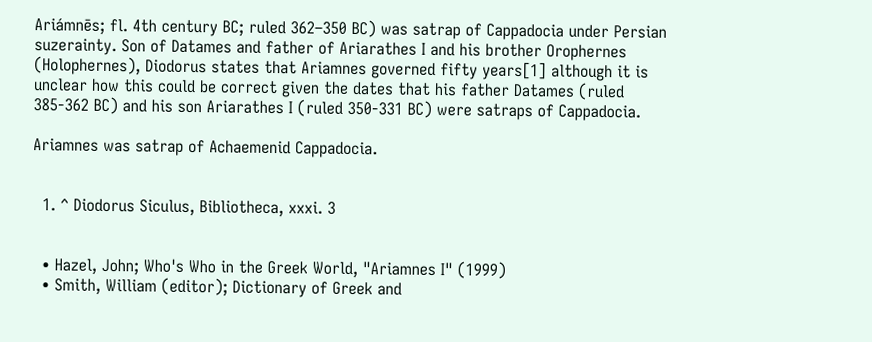Ariámnēs; fl. 4th century BC; ruled 362–350 BC) was satrap of Cappadocia under Persian suzerainty. Son of Datames and father of Ariarathes I and his brother Orophernes (Holophernes), Diodorus states that Ariamnes governed fifty years[1] although it is unclear how this could be correct given the dates that his father Datames (ruled 385-362 BC) and his son Ariarathes I (ruled 350-331 BC) were satraps of Cappadocia.

Ariamnes was satrap of Achaemenid Cappadocia.


  1. ^ Diodorus Siculus, Bibliotheca, xxxi. 3


  • Hazel, John; Who's Who in the Greek World, "Ariamnes I" (1999)
  • Smith, William (editor); Dictionary of Greek and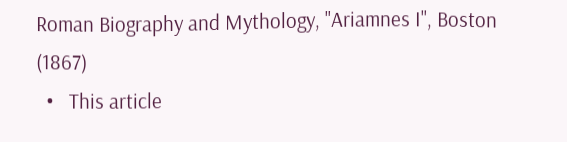Roman Biography and Mythology, "Ariamnes I", Boston (1867)
  •   This article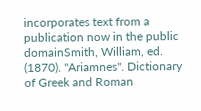incorporates text from a publication now in the public domainSmith, William, ed. (1870). "Ariamnes". Dictionary of Greek and Roman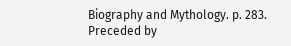Biography and Mythology. p. 283.
Preceded by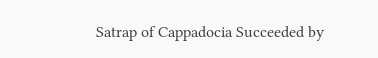Satrap of Cappadocia Succeeded by